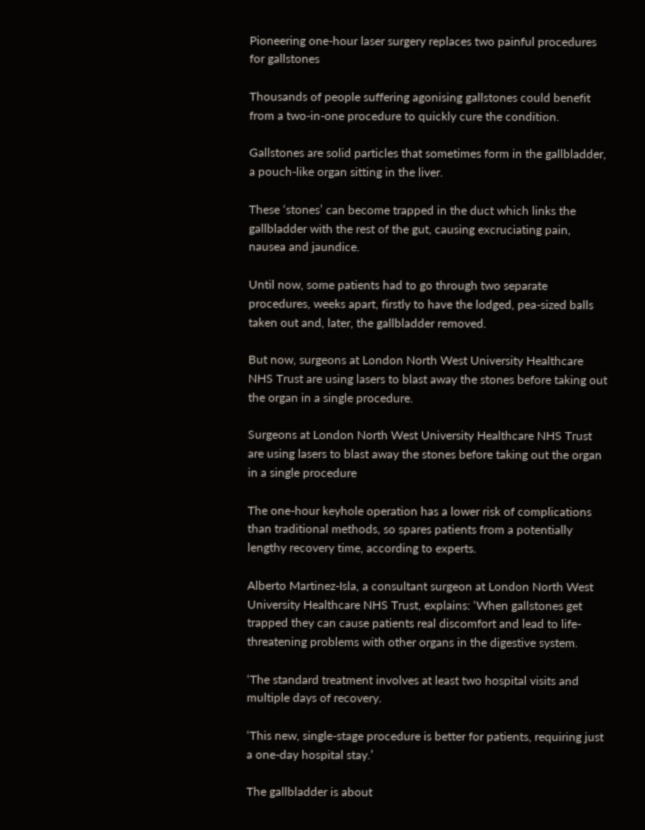Pioneering one-hour laser surgery replaces two painful procedures for gallstones

Thousands of people suffering agonising gallstones could benefit from a two-in-one procedure to quickly cure the condition.

Gallstones are solid particles that sometimes form in the gallbladder, a pouch-like organ sitting in the liver.

These ‘stones’ can become trapped in the duct which links the gallbladder with the rest of the gut, causing excruciating pain, nausea and jaundice.

Until now, some patients had to go through two separate procedures, weeks apart, firstly to have the lodged, pea-sized balls taken out and, later, the gallbladder removed.

But now, surgeons at London North West University Healthcare NHS Trust are using lasers to blast away the stones before taking out the organ in a single procedure.

Surgeons at London North West University Healthcare NHS Trust are using lasers to blast away the stones before taking out the organ in a single procedure

The one-hour keyhole operation has a lower risk of complications than traditional methods, so spares patients from a potentially lengthy recovery time, according to experts.

Alberto Martinez-Isla, a consultant surgeon at London North West University Healthcare NHS Trust, explains: ‘When gallstones get trapped they can cause patients real discomfort and lead to life-threatening problems with other organs in the digestive system.

‘The standard treatment involves at least two hospital visits and multiple days of recovery.

‘This new, single-stage procedure is better for patients, requiring just a one-day hospital stay.’

The gallbladder is about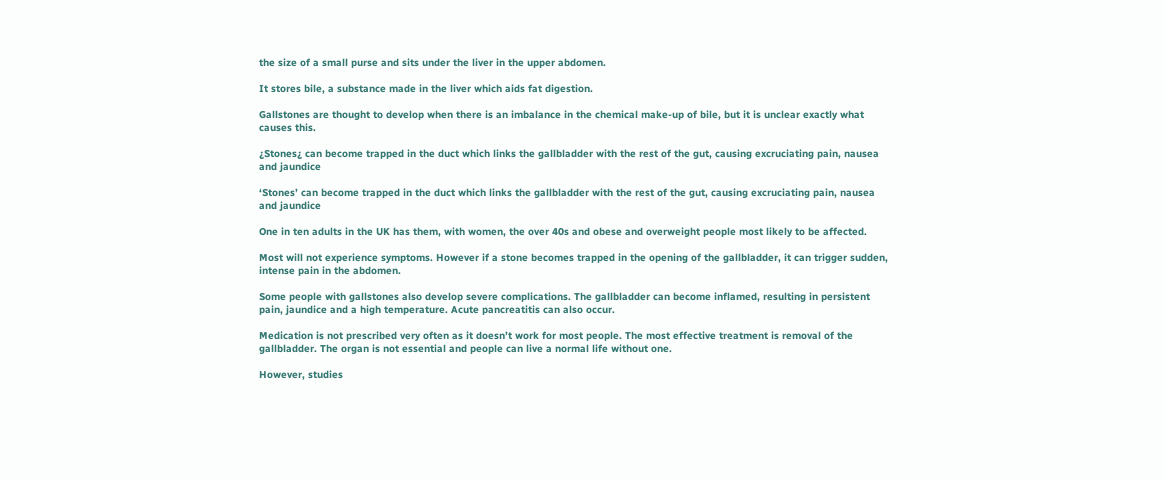the size of a small purse and sits under the liver in the upper abdomen.

It stores bile, a substance made in the liver which aids fat digestion.

Gallstones are thought to develop when there is an imbalance in the chemical make-up of bile, but it is unclear exactly what causes this.

¿Stones¿ can become trapped in the duct which links the gallbladder with the rest of the gut, causing excruciating pain, nausea and jaundice

‘Stones’ can become trapped in the duct which links the gallbladder with the rest of the gut, causing excruciating pain, nausea and jaundice

One in ten adults in the UK has them, with women, the over 40s and obese and overweight people most likely to be affected.

Most will not experience symptoms. However if a stone becomes trapped in the opening of the gallbladder, it can trigger sudden, intense pain in the abdomen.

Some people with gallstones also develop severe complications. The gallbladder can become inflamed, resulting in persistent pain, jaundice and a high temperature. Acute pancreatitis can also occur.

Medication is not prescribed very often as it doesn’t work for most people. The most effective treatment is removal of the gallbladder. The organ is not essential and people can live a normal life without one.

However, studies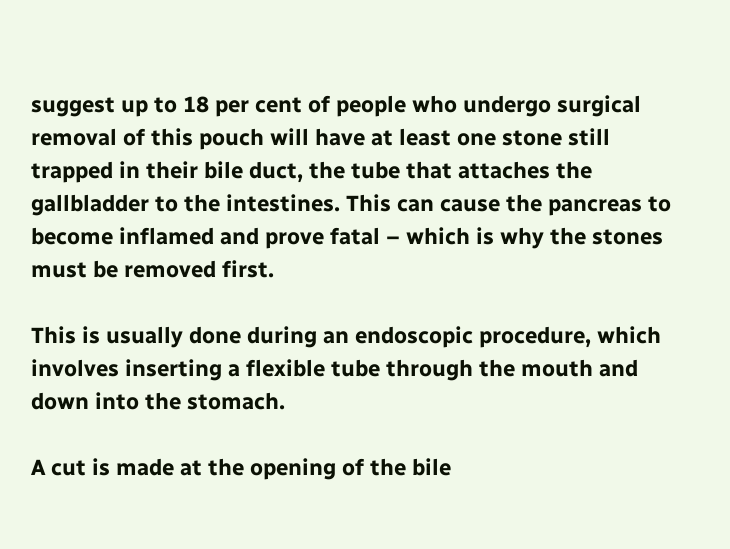suggest up to 18 per cent of people who undergo surgical removal of this pouch will have at least one stone still trapped in their bile duct, the tube that attaches the gallbladder to the intestines. This can cause the pancreas to become inflamed and prove fatal – which is why the stones must be removed first.

This is usually done during an endoscopic procedure, which involves inserting a flexible tube through the mouth and down into the stomach.

A cut is made at the opening of the bile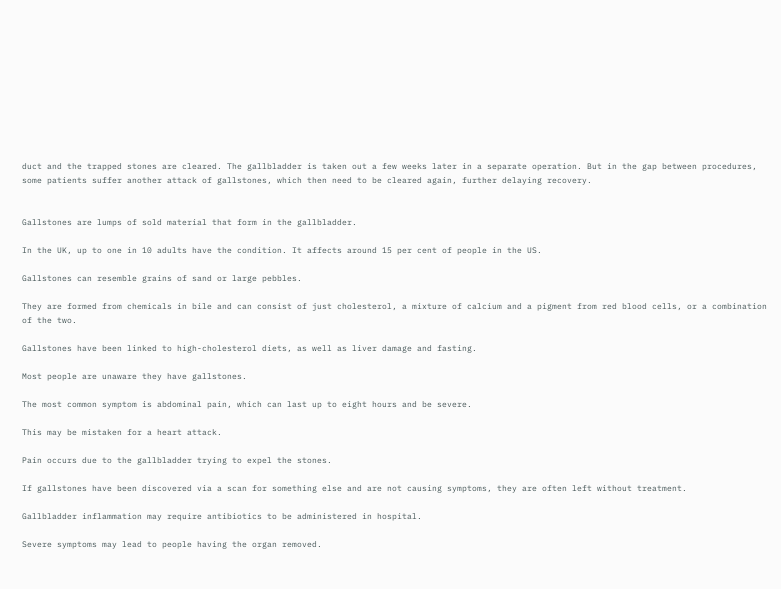duct and the trapped stones are cleared. The gallbladder is taken out a few weeks later in a separate operation. But in the gap between procedures, some patients suffer another attack of gallstones, which then need to be cleared again, further delaying recovery.


Gallstones are lumps of sold material that form in the gallbladder.

In the UK, up to one in 10 adults have the condition. It affects around 15 per cent of people in the US.

Gallstones can resemble grains of sand or large pebbles.

They are formed from chemicals in bile and can consist of just cholesterol, a mixture of calcium and a pigment from red blood cells, or a combination of the two.

Gallstones have been linked to high-cholesterol diets, as well as liver damage and fasting.

Most people are unaware they have gallstones.

The most common symptom is abdominal pain, which can last up to eight hours and be severe.

This may be mistaken for a heart attack.

Pain occurs due to the gallbladder trying to expel the stones.

If gallstones have been discovered via a scan for something else and are not causing symptoms, they are often left without treatment.

Gallbladder inflammation may require antibiotics to be administered in hospital.

Severe symptoms may lead to people having the organ removed.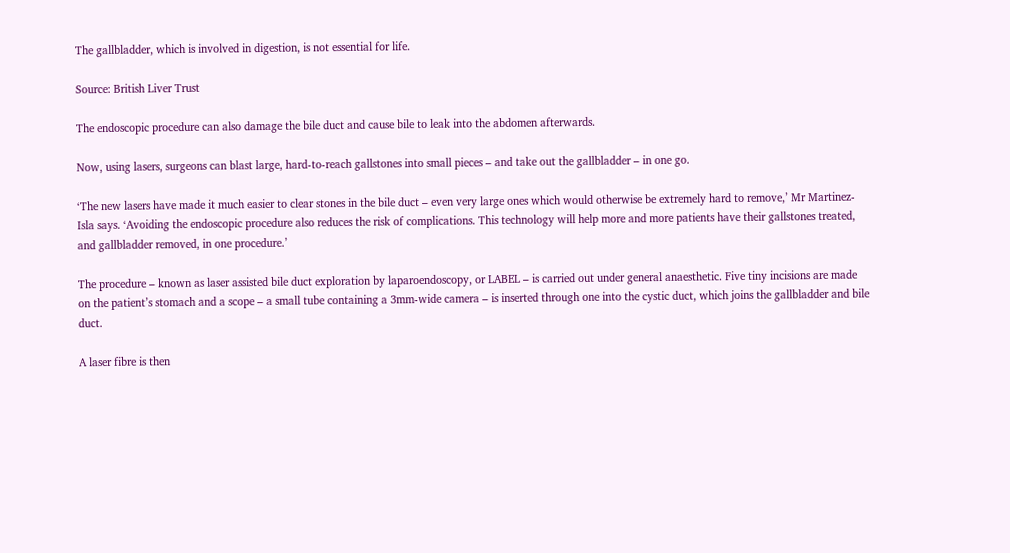The gallbladder, which is involved in digestion, is not essential for life.

Source: British Liver Trust

The endoscopic procedure can also damage the bile duct and cause bile to leak into the abdomen afterwards.

Now, using lasers, surgeons can blast large, hard-to-reach gallstones into small pieces – and take out the gallbladder – in one go.

‘The new lasers have made it much easier to clear stones in the bile duct – even very large ones which would otherwise be extremely hard to remove,’ Mr Martinez-Isla says. ‘Avoiding the endoscopic procedure also reduces the risk of complications. This technology will help more and more patients have their gallstones treated, and gallbladder removed, in one procedure.’

The procedure – known as laser assisted bile duct exploration by laparoendoscopy, or LABEL – is carried out under general anaesthetic. Five tiny incisions are made on the patient’s stomach and a scope – a small tube containing a 3mm-wide camera – is inserted through one into the cystic duct, which joins the gallbladder and bile duct.

A laser fibre is then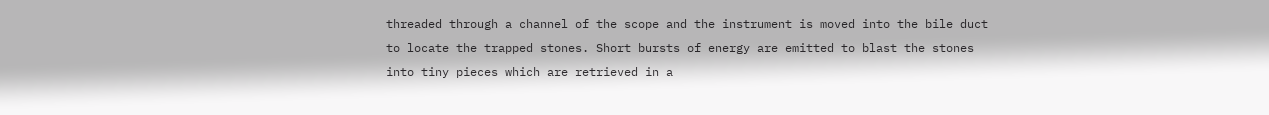threaded through a channel of the scope and the instrument is moved into the bile duct to locate the trapped stones. Short bursts of energy are emitted to blast the stones into tiny pieces which are retrieved in a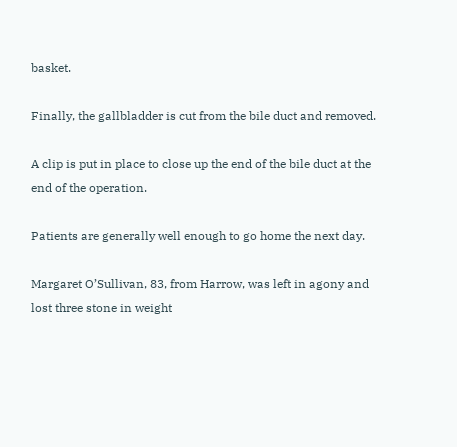basket.

Finally, the gallbladder is cut from the bile duct and removed.

A clip is put in place to close up the end of the bile duct at the end of the operation.

Patients are generally well enough to go home the next day.

Margaret O’Sullivan, 83, from Harrow, was left in agony and lost three stone in weight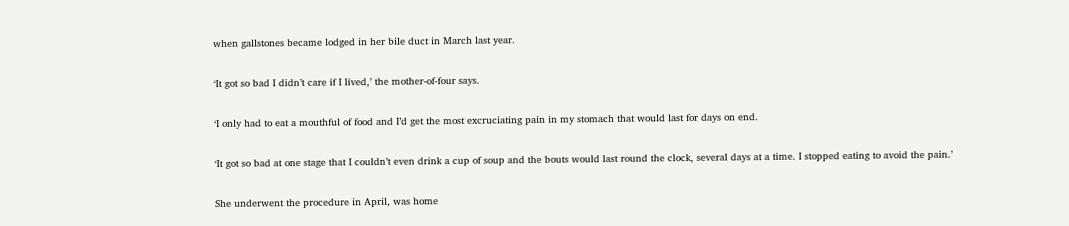when gallstones became lodged in her bile duct in March last year.

‘It got so bad I didn’t care if I lived,’ the mother-of-four says.

‘I only had to eat a mouthful of food and I’d get the most excruciating pain in my stomach that would last for days on end.

‘It got so bad at one stage that I couldn’t even drink a cup of soup and the bouts would last round the clock, several days at a time. I stopped eating to avoid the pain.’

She underwent the procedure in April, was home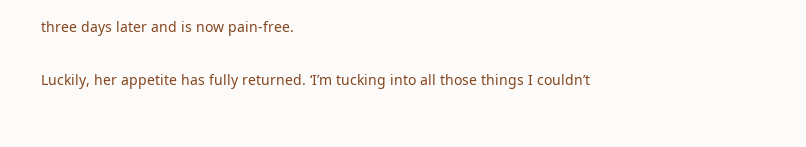three days later and is now pain-free.

Luckily, her appetite has fully returned. ‘I’m tucking into all those things I couldn’t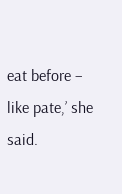eat before – like pate,’ she said.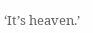‘It’s heaven.’